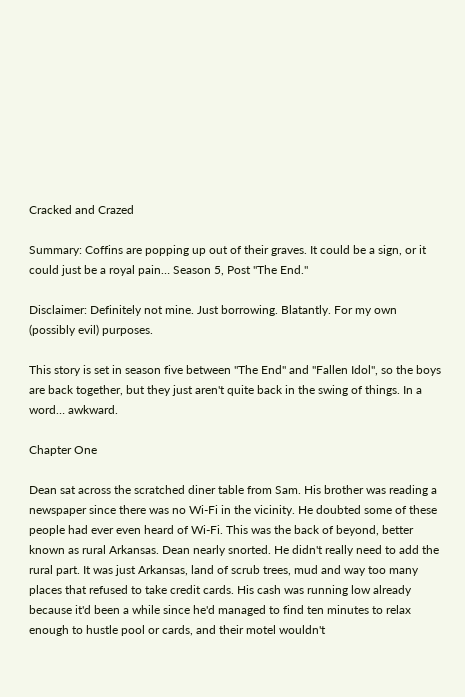Cracked and Crazed

Summary: Coffins are popping up out of their graves. It could be a sign, or it could just be a royal pain… Season 5, Post "The End."

Disclaimer: Definitely not mine. Just borrowing. Blatantly. For my own (possibly evil) purposes.

This story is set in season five between "The End" and "Fallen Idol", so the boys are back together, but they just aren't quite back in the swing of things. In a word… awkward.

Chapter One

Dean sat across the scratched diner table from Sam. His brother was reading a newspaper since there was no Wi-Fi in the vicinity. He doubted some of these people had ever even heard of Wi-Fi. This was the back of beyond, better known as rural Arkansas. Dean nearly snorted. He didn't really need to add the rural part. It was just Arkansas, land of scrub trees, mud and way too many places that refused to take credit cards. His cash was running low already because it'd been a while since he'd managed to find ten minutes to relax enough to hustle pool or cards, and their motel wouldn't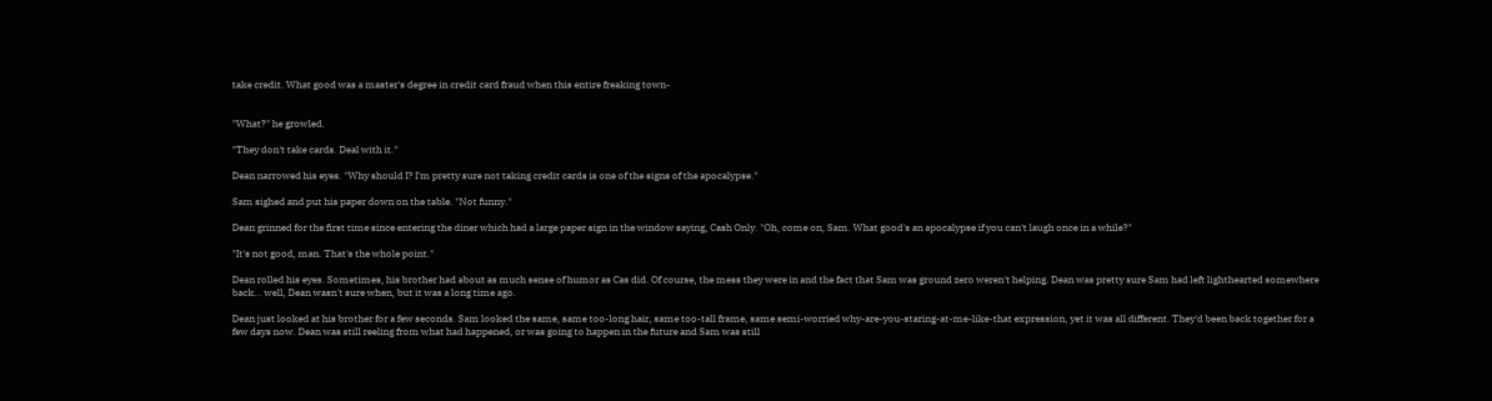take credit. What good was a master's degree in credit card fraud when this entire freaking town-


"What?" he growled.

"They don't take cards. Deal with it."

Dean narrowed his eyes. "Why should I? I'm pretty sure not taking credit cards is one of the signs of the apocalypse."

Sam sighed and put his paper down on the table. "Not funny."

Dean grinned for the first time since entering the diner which had a large paper sign in the window saying, Cash Only. "Oh, come on, Sam. What good's an apocalypse if you can't laugh once in a while?"

"It's not good, man. That's the whole point."

Dean rolled his eyes. Sometimes, his brother had about as much sense of humor as Cas did. Of course, the mess they were in and the fact that Sam was ground zero weren't helping. Dean was pretty sure Sam had left lighthearted somewhere back… well, Dean wasn't sure when, but it was a long time ago.

Dean just looked at his brother for a few seconds. Sam looked the same, same too-long hair, same too-tall frame, same semi-worried why-are-you-staring-at-me-like-that expression, yet it was all different. They'd been back together for a few days now. Dean was still reeling from what had happened, or was going to happen in the future and Sam was still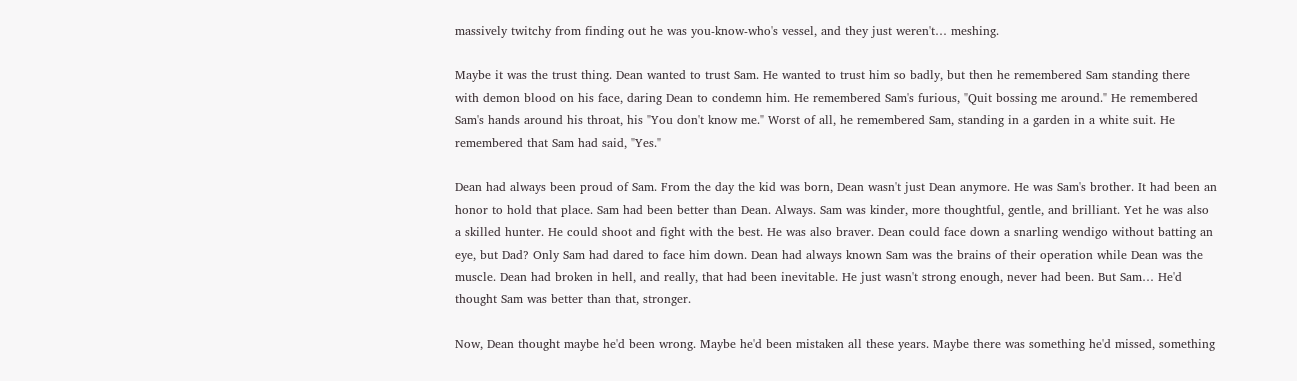massively twitchy from finding out he was you-know-who's vessel, and they just weren't… meshing.

Maybe it was the trust thing. Dean wanted to trust Sam. He wanted to trust him so badly, but then he remembered Sam standing there with demon blood on his face, daring Dean to condemn him. He remembered Sam's furious, "Quit bossing me around." He remembered Sam's hands around his throat, his "You don't know me." Worst of all, he remembered Sam, standing in a garden in a white suit. He remembered that Sam had said, "Yes."

Dean had always been proud of Sam. From the day the kid was born, Dean wasn't just Dean anymore. He was Sam's brother. It had been an honor to hold that place. Sam had been better than Dean. Always. Sam was kinder, more thoughtful, gentle, and brilliant. Yet he was also a skilled hunter. He could shoot and fight with the best. He was also braver. Dean could face down a snarling wendigo without batting an eye, but Dad? Only Sam had dared to face him down. Dean had always known Sam was the brains of their operation while Dean was the muscle. Dean had broken in hell, and really, that had been inevitable. He just wasn't strong enough, never had been. But Sam… He'd thought Sam was better than that, stronger.

Now, Dean thought maybe he'd been wrong. Maybe he'd been mistaken all these years. Maybe there was something he'd missed, something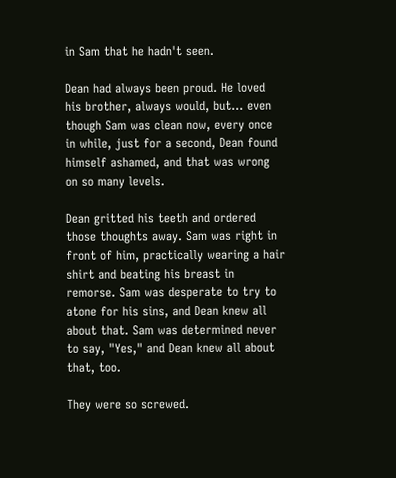in Sam that he hadn't seen.

Dean had always been proud. He loved his brother, always would, but… even though Sam was clean now, every once in while, just for a second, Dean found himself ashamed, and that was wrong on so many levels.

Dean gritted his teeth and ordered those thoughts away. Sam was right in front of him, practically wearing a hair shirt and beating his breast in remorse. Sam was desperate to try to atone for his sins, and Dean knew all about that. Sam was determined never to say, "Yes," and Dean knew all about that, too.

They were so screwed.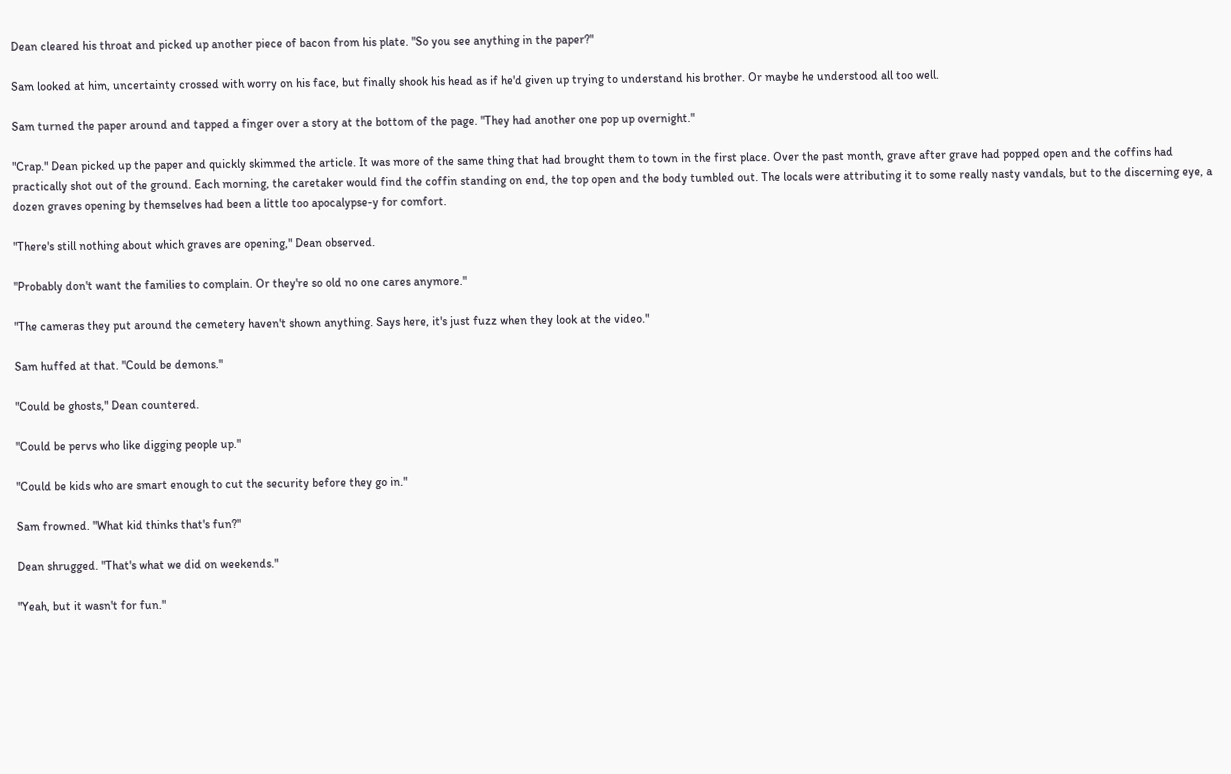Dean cleared his throat and picked up another piece of bacon from his plate. "So you see anything in the paper?"

Sam looked at him, uncertainty crossed with worry on his face, but finally shook his head as if he'd given up trying to understand his brother. Or maybe he understood all too well.

Sam turned the paper around and tapped a finger over a story at the bottom of the page. "They had another one pop up overnight."

"Crap." Dean picked up the paper and quickly skimmed the article. It was more of the same thing that had brought them to town in the first place. Over the past month, grave after grave had popped open and the coffins had practically shot out of the ground. Each morning, the caretaker would find the coffin standing on end, the top open and the body tumbled out. The locals were attributing it to some really nasty vandals, but to the discerning eye, a dozen graves opening by themselves had been a little too apocalypse-y for comfort.

"There's still nothing about which graves are opening," Dean observed.

"Probably don't want the families to complain. Or they're so old no one cares anymore."

"The cameras they put around the cemetery haven't shown anything. Says here, it's just fuzz when they look at the video."

Sam huffed at that. "Could be demons."

"Could be ghosts," Dean countered.

"Could be pervs who like digging people up."

"Could be kids who are smart enough to cut the security before they go in."

Sam frowned. "What kid thinks that's fun?"

Dean shrugged. "That's what we did on weekends."

"Yeah, but it wasn't for fun."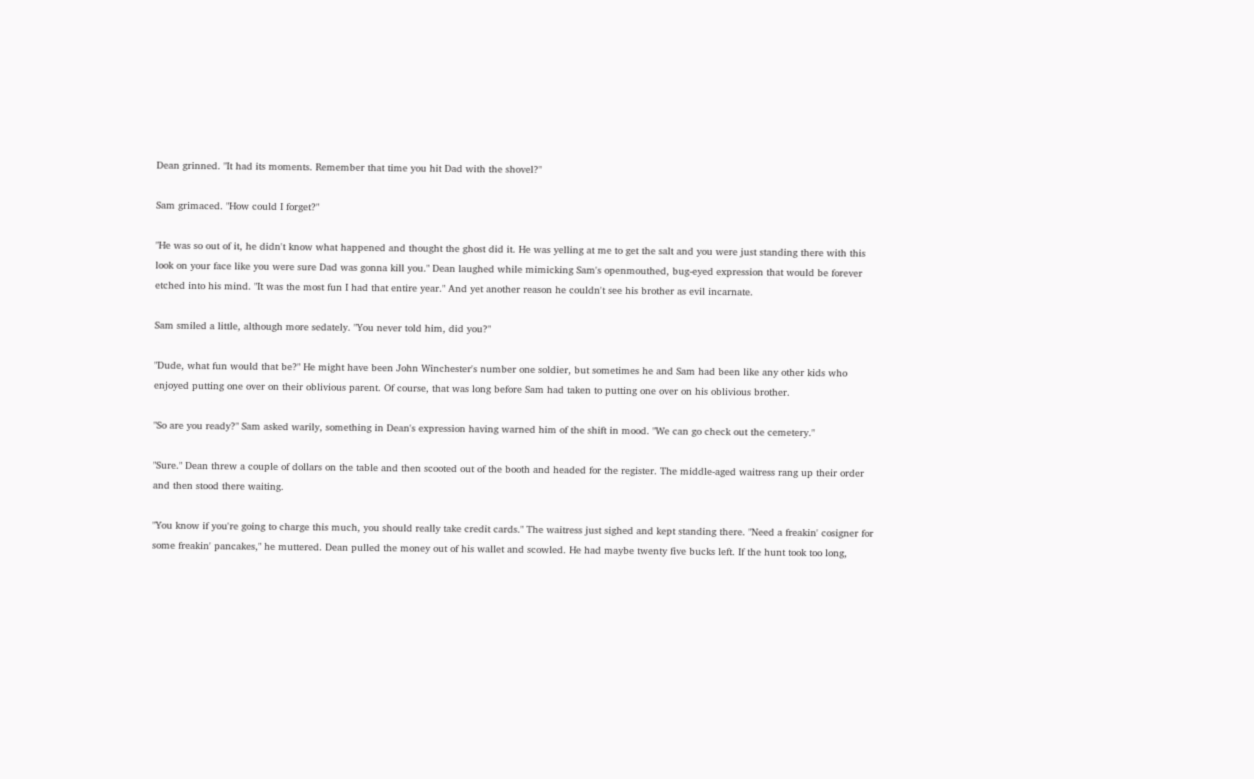Dean grinned. "It had its moments. Remember that time you hit Dad with the shovel?"

Sam grimaced. "How could I forget?"

"He was so out of it, he didn't know what happened and thought the ghost did it. He was yelling at me to get the salt and you were just standing there with this look on your face like you were sure Dad was gonna kill you." Dean laughed while mimicking Sam's openmouthed, bug-eyed expression that would be forever etched into his mind. "It was the most fun I had that entire year." And yet another reason he couldn't see his brother as evil incarnate.

Sam smiled a little, although more sedately. "You never told him, did you?"

"Dude, what fun would that be?" He might have been John Winchester's number one soldier, but sometimes he and Sam had been like any other kids who enjoyed putting one over on their oblivious parent. Of course, that was long before Sam had taken to putting one over on his oblivious brother.

"So are you ready?" Sam asked warily, something in Dean's expression having warned him of the shift in mood. "We can go check out the cemetery."

"Sure." Dean threw a couple of dollars on the table and then scooted out of the booth and headed for the register. The middle-aged waitress rang up their order and then stood there waiting.

"You know if you're going to charge this much, you should really take credit cards." The waitress just sighed and kept standing there. "Need a freakin' cosigner for some freakin' pancakes," he muttered. Dean pulled the money out of his wallet and scowled. He had maybe twenty five bucks left. If the hunt took too long,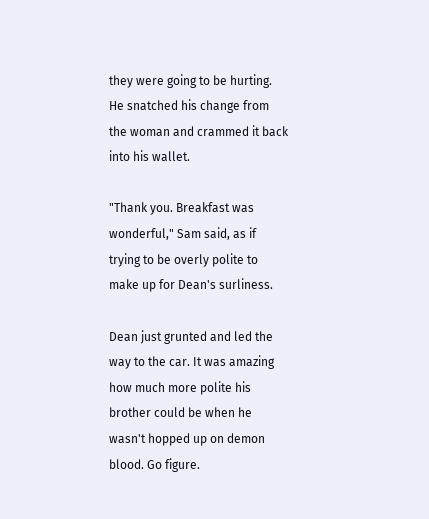they were going to be hurting. He snatched his change from the woman and crammed it back into his wallet.

"Thank you. Breakfast was wonderful," Sam said, as if trying to be overly polite to make up for Dean's surliness.

Dean just grunted and led the way to the car. It was amazing how much more polite his brother could be when he wasn't hopped up on demon blood. Go figure.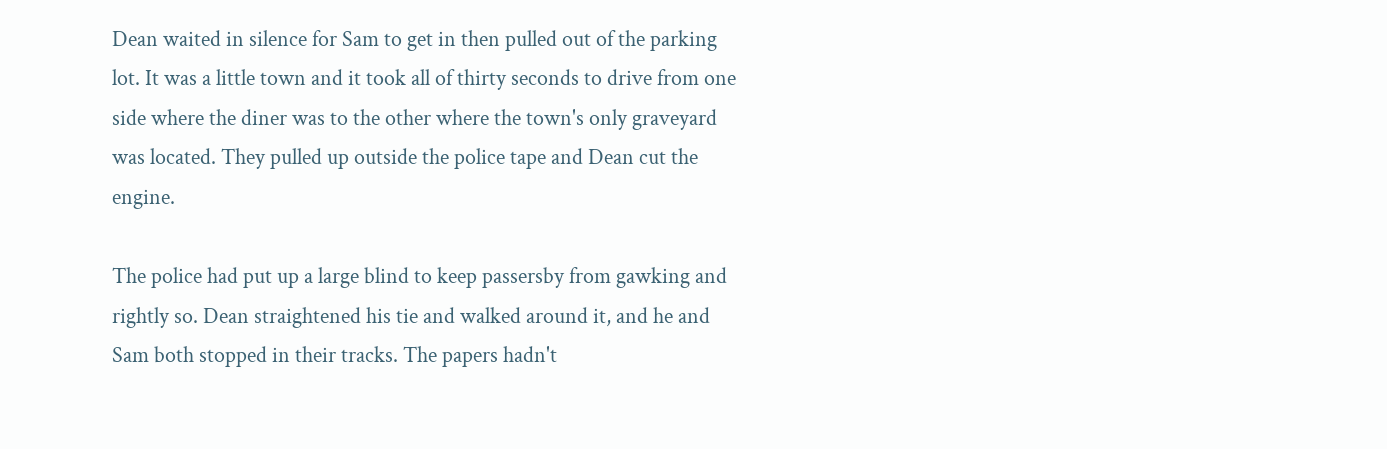Dean waited in silence for Sam to get in then pulled out of the parking lot. It was a little town and it took all of thirty seconds to drive from one side where the diner was to the other where the town's only graveyard was located. They pulled up outside the police tape and Dean cut the engine.

The police had put up a large blind to keep passersby from gawking and rightly so. Dean straightened his tie and walked around it, and he and Sam both stopped in their tracks. The papers hadn't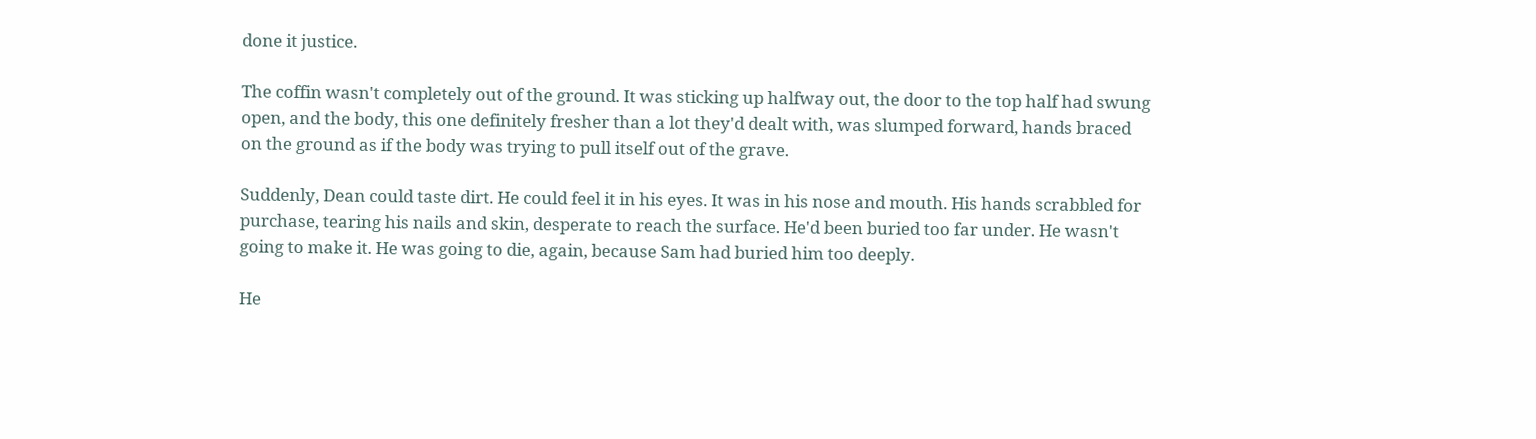done it justice.

The coffin wasn't completely out of the ground. It was sticking up halfway out, the door to the top half had swung open, and the body, this one definitely fresher than a lot they'd dealt with, was slumped forward, hands braced on the ground as if the body was trying to pull itself out of the grave.

Suddenly, Dean could taste dirt. He could feel it in his eyes. It was in his nose and mouth. His hands scrabbled for purchase, tearing his nails and skin, desperate to reach the surface. He'd been buried too far under. He wasn't going to make it. He was going to die, again, because Sam had buried him too deeply.

He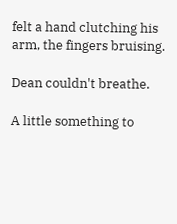felt a hand clutching his arm, the fingers bruising.

Dean couldn't breathe.

A little something to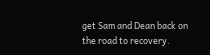get Sam and Dean back on the road to recovery.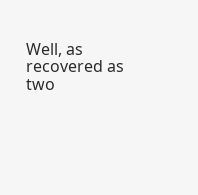Well, as recovered as two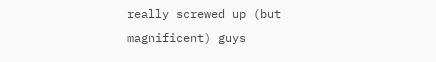really screwed up (but magnificent) guys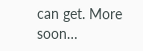can get. More soon…